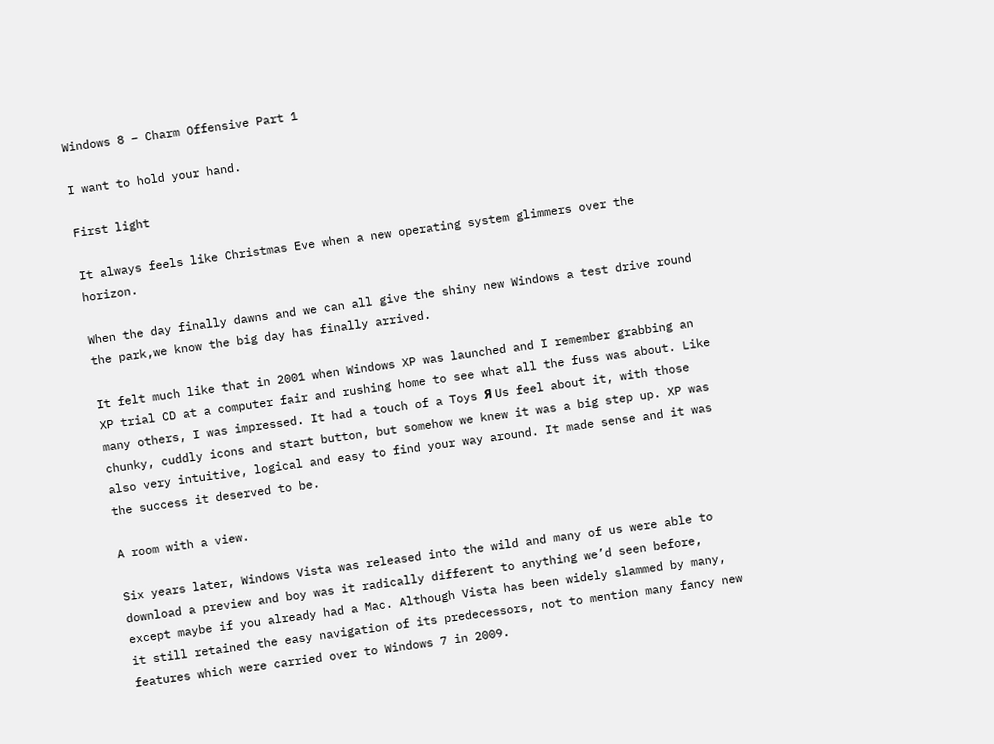Windows 8 – Charm Offensive Part 1

I want to hold your hand.

First light

It always feels like Christmas Eve when a new operating system glimmers over the horizon.

When the day finally dawns and we can all give the shiny new Windows a test drive round the park,we know the big day has finally arrived.

It felt much like that in 2001 when Windows XP was launched and I remember grabbing an XP trial CD at a computer fair and rushing home to see what all the fuss was about. Like many others, I was impressed. It had a touch of a Toys Я Us feel about it, with those chunky, cuddly icons and start button, but somehow we knew it was a big step up. XP was also very intuitive, logical and easy to find your way around. It made sense and it was the success it deserved to be.

A room with a view.

Six years later, Windows Vista was released into the wild and many of us were able to download a preview and boy was it radically different to anything we’d seen before, except maybe if you already had a Mac. Although Vista has been widely slammed by many, it still retained the easy navigation of its predecessors, not to mention many fancy new features which were carried over to Windows 7 in 2009.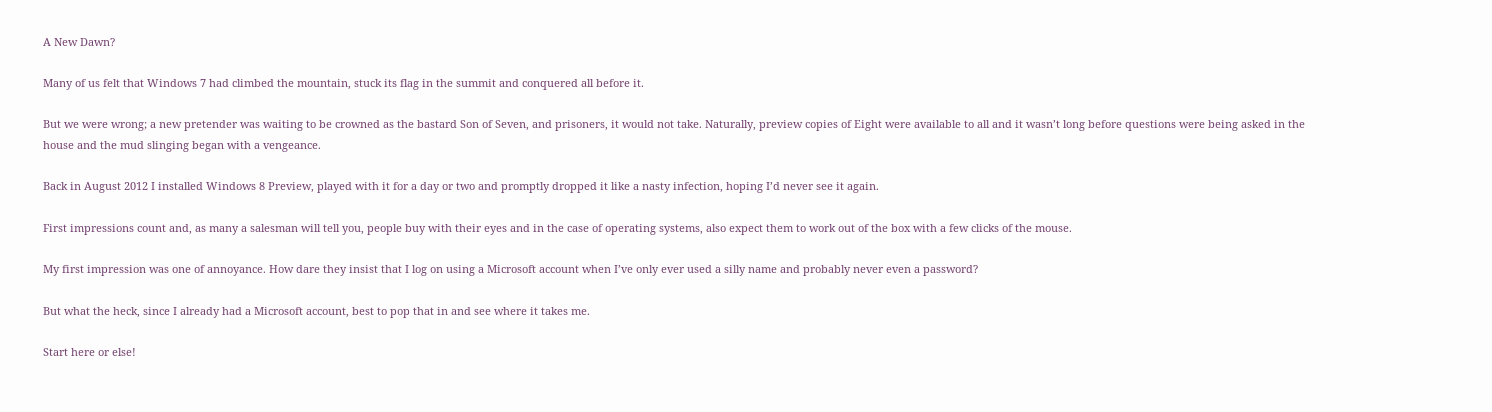A New Dawn?

Many of us felt that Windows 7 had climbed the mountain, stuck its flag in the summit and conquered all before it.

But we were wrong; a new pretender was waiting to be crowned as the bastard Son of Seven, and prisoners, it would not take. Naturally, preview copies of Eight were available to all and it wasn’t long before questions were being asked in the house and the mud slinging began with a vengeance.

Back in August 2012 I installed Windows 8 Preview, played with it for a day or two and promptly dropped it like a nasty infection, hoping I’d never see it again.

First impressions count and, as many a salesman will tell you, people buy with their eyes and in the case of operating systems, also expect them to work out of the box with a few clicks of the mouse.

My first impression was one of annoyance. How dare they insist that I log on using a Microsoft account when I’ve only ever used a silly name and probably never even a password?

But what the heck, since I already had a Microsoft account, best to pop that in and see where it takes me.

Start here or else!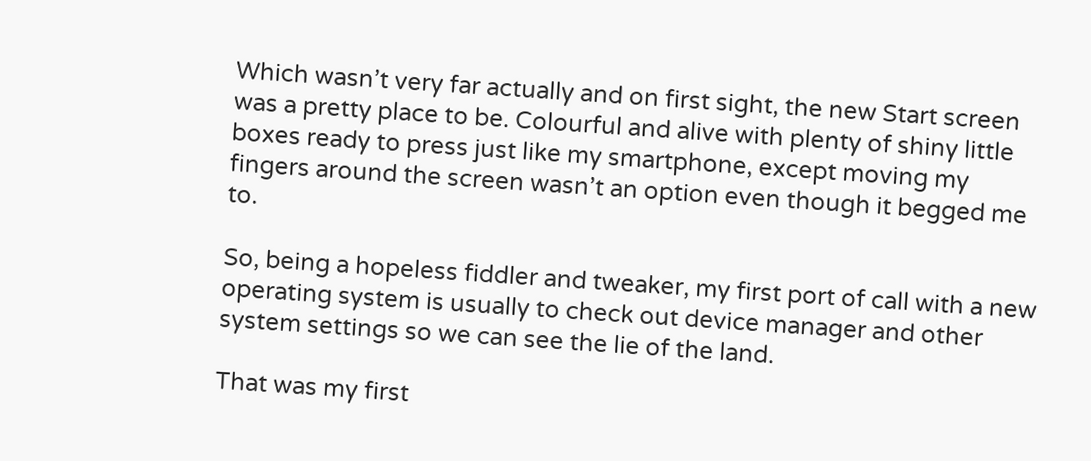Which wasn’t very far actually and on first sight, the new Start screen was a pretty place to be. Colourful and alive with plenty of shiny little boxes ready to press just like my smartphone, except moving my fingers around the screen wasn’t an option even though it begged me to.

So, being a hopeless fiddler and tweaker, my first port of call with a new operating system is usually to check out device manager and other system settings so we can see the lie of the land.

That was my first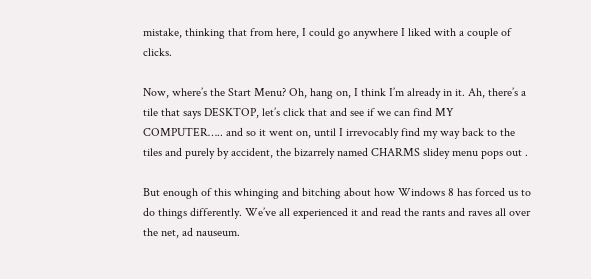mistake, thinking that from here, I could go anywhere I liked with a couple of clicks.

Now, where’s the Start Menu? Oh, hang on, I think I’m already in it. Ah, there’s a tile that says DESKTOP, let’s click that and see if we can find MY COMPUTER….. and so it went on, until I irrevocably find my way back to the tiles and purely by accident, the bizarrely named CHARMS slidey menu pops out .

But enough of this whinging and bitching about how Windows 8 has forced us to do things differently. We’ve all experienced it and read the rants and raves all over the net, ad nauseum.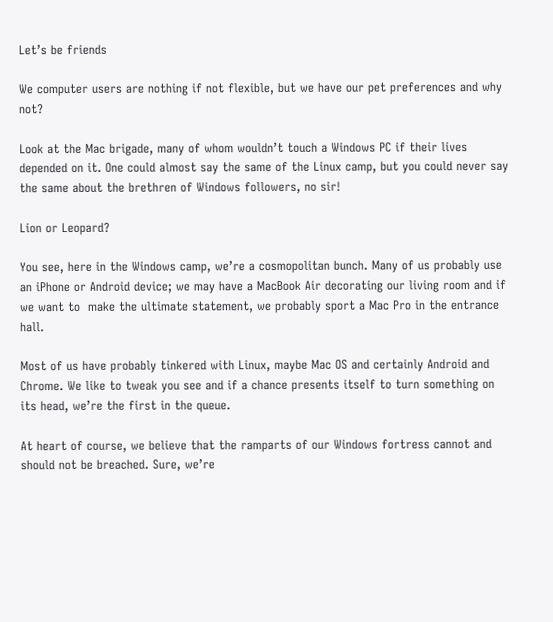Let’s be friends

We computer users are nothing if not flexible, but we have our pet preferences and why not?

Look at the Mac brigade, many of whom wouldn’t touch a Windows PC if their lives depended on it. One could almost say the same of the Linux camp, but you could never say the same about the brethren of Windows followers, no sir!

Lion or Leopard?

You see, here in the Windows camp, we’re a cosmopolitan bunch. Many of us probably use an iPhone or Android device; we may have a MacBook Air decorating our living room and if we want to  make the ultimate statement, we probably sport a Mac Pro in the entrance hall.

Most of us have probably tinkered with Linux, maybe Mac OS and certainly Android and Chrome. We like to tweak you see and if a chance presents itself to turn something on its head, we’re the first in the queue.

At heart of course, we believe that the ramparts of our Windows fortress cannot and should not be breached. Sure, we’re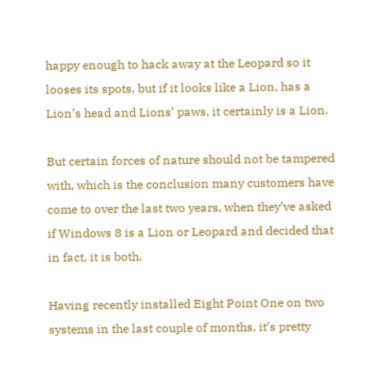happy enough to hack away at the Leopard so it looses its spots, but if it looks like a Lion, has a Lion’s head and Lions’ paws, it certainly is a Lion.

But certain forces of nature should not be tampered with, which is the conclusion many customers have come to over the last two years, when they’ve asked if Windows 8 is a Lion or Leopard and decided that in fact, it is both.

Having recently installed Eight Point One on two systems in the last couple of months, it’s pretty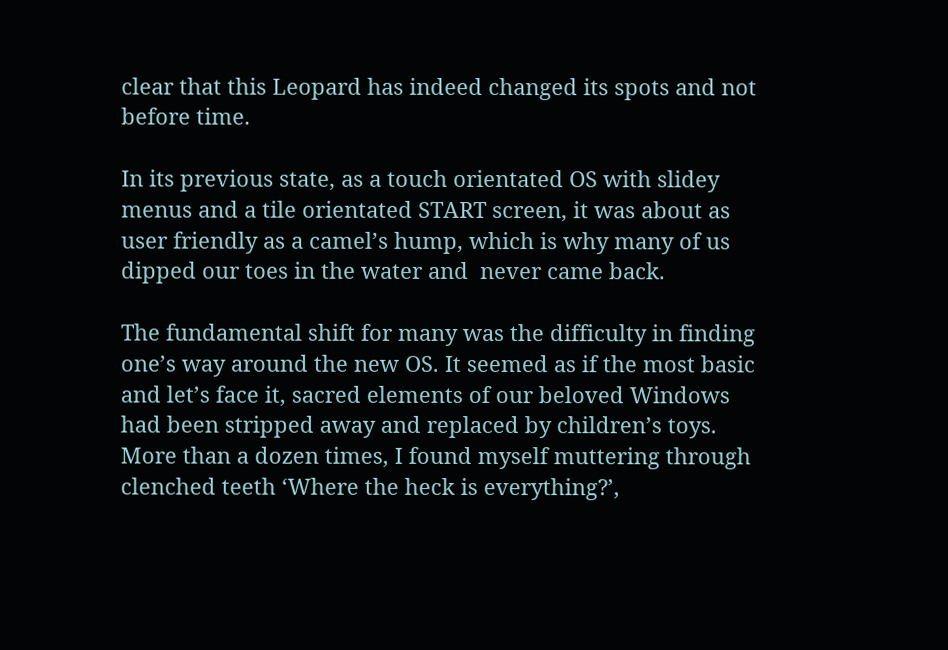clear that this Leopard has indeed changed its spots and not before time.

In its previous state, as a touch orientated OS with slidey menus and a tile orientated START screen, it was about as user friendly as a camel’s hump, which is why many of us dipped our toes in the water and  never came back.

The fundamental shift for many was the difficulty in finding one’s way around the new OS. It seemed as if the most basic and let’s face it, sacred elements of our beloved Windows had been stripped away and replaced by children’s toys. More than a dozen times, I found myself muttering through clenched teeth ‘Where the heck is everything?’,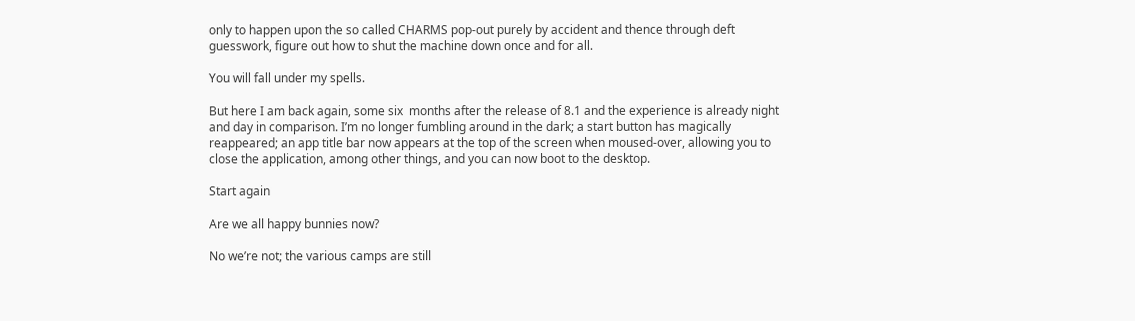only to happen upon the so called CHARMS pop-out purely by accident and thence through deft guesswork, figure out how to shut the machine down once and for all.

You will fall under my spells.

But here I am back again, some six  months after the release of 8.1 and the experience is already night and day in comparison. I’m no longer fumbling around in the dark; a start button has magically reappeared; an app title bar now appears at the top of the screen when moused-over, allowing you to close the application, among other things, and you can now boot to the desktop.

Start again

Are we all happy bunnies now?

No we’re not; the various camps are still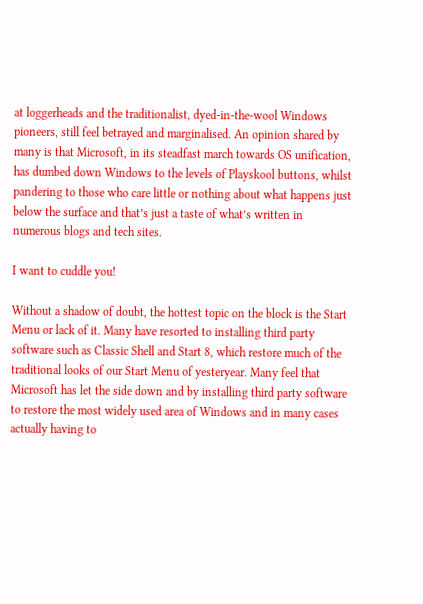at loggerheads and the traditionalist, dyed-in-the-wool Windows pioneers, still feel betrayed and marginalised. An opinion shared by many is that Microsoft, in its steadfast march towards OS unification, has dumbed down Windows to the levels of Playskool buttons, whilst pandering to those who care little or nothing about what happens just below the surface and that’s just a taste of what’s written in numerous blogs and tech sites.

I want to cuddle you!

Without a shadow of doubt, the hottest topic on the block is the Start Menu or lack of it. Many have resorted to installing third party software such as Classic Shell and Start 8, which restore much of the traditional looks of our Start Menu of yesteryear. Many feel that Microsoft has let the side down and by installing third party software to restore the most widely used area of Windows and in many cases actually having to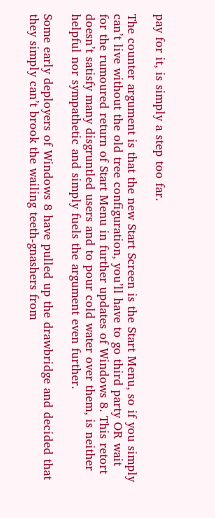pay for it, is simply a step too far.

The counter argument is that the new Start Screen is the Start Menu, so if you simply can’t live without the old tree configuration, you’ll have to go third party OR wait for the rumoured return of Start Menu in further updates of Windows 8. This retort doesn’t satisfy many disgruntled users and to pour cold water over them, is neither helpful nor sympathetic and simply fuels the argument even further.

Some early deployers of Windows 8 have pulled up the drawbridge and decided that they simply can’t brook the wailing teeth-gnashers from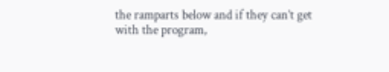the ramparts below and if they can’t get with the program,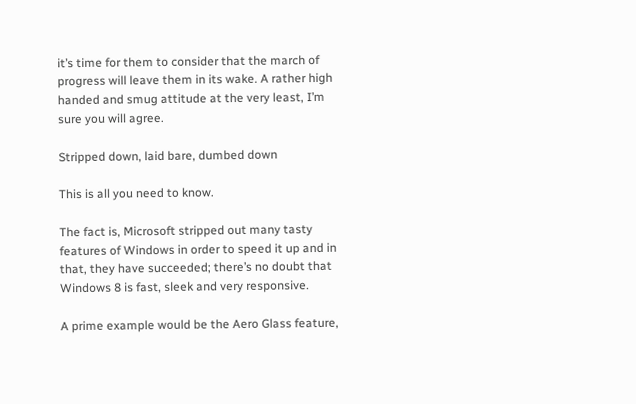it’s time for them to consider that the march of progress will leave them in its wake. A rather high handed and smug attitude at the very least, I’m sure you will agree.

Stripped down, laid bare, dumbed down

This is all you need to know.

The fact is, Microsoft stripped out many tasty features of Windows in order to speed it up and in that, they have succeeded; there’s no doubt that Windows 8 is fast, sleek and very responsive.

A prime example would be the Aero Glass feature,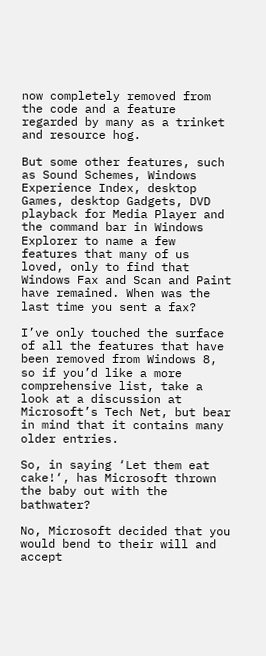now completely removed from the code and a feature regarded by many as a trinket and resource hog.

But some other features, such as Sound Schemes, Windows Experience Index, desktop Games, desktop Gadgets, DVD playback for Media Player and the command bar in Windows Explorer to name a few features that many of us loved, only to find that Windows Fax and Scan and Paint have remained. When was the last time you sent a fax?

I’ve only touched the surface of all the features that have been removed from Windows 8, so if you’d like a more comprehensive list, take a look at a discussion at Microsoft’s Tech Net, but bear in mind that it contains many older entries.

So, in saying ‘Let them eat cake!‘, has Microsoft thrown the baby out with the bathwater?

No, Microsoft decided that you would bend to their will and accept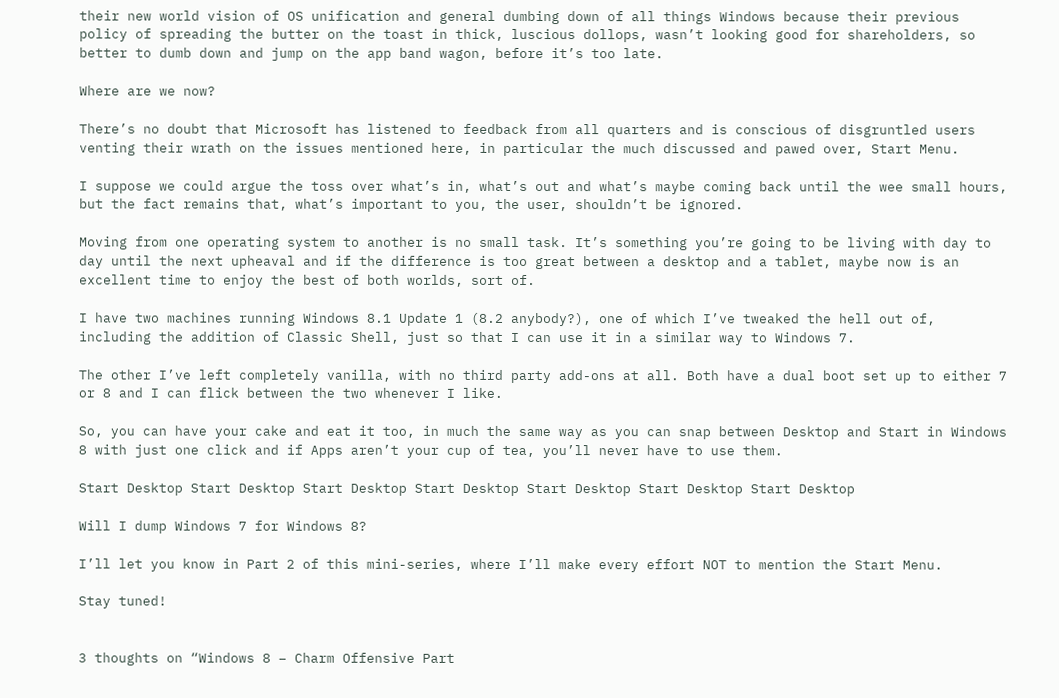their new world vision of OS unification and general dumbing down of all things Windows because their previous policy of spreading the butter on the toast in thick, luscious dollops, wasn’t looking good for shareholders, so better to dumb down and jump on the app band wagon, before it’s too late.

Where are we now?

There’s no doubt that Microsoft has listened to feedback from all quarters and is conscious of disgruntled users venting their wrath on the issues mentioned here, in particular the much discussed and pawed over, Start Menu.

I suppose we could argue the toss over what’s in, what’s out and what’s maybe coming back until the wee small hours, but the fact remains that, what’s important to you, the user, shouldn’t be ignored.

Moving from one operating system to another is no small task. It’s something you’re going to be living with day to day until the next upheaval and if the difference is too great between a desktop and a tablet, maybe now is an excellent time to enjoy the best of both worlds, sort of.

I have two machines running Windows 8.1 Update 1 (8.2 anybody?), one of which I’ve tweaked the hell out of, including the addition of Classic Shell, just so that I can use it in a similar way to Windows 7.

The other I’ve left completely vanilla, with no third party add-ons at all. Both have a dual boot set up to either 7 or 8 and I can flick between the two whenever I like.

So, you can have your cake and eat it too, in much the same way as you can snap between Desktop and Start in Windows 8 with just one click and if Apps aren’t your cup of tea, you’ll never have to use them.

Start Desktop Start Desktop Start Desktop Start Desktop Start Desktop Start Desktop Start Desktop

Will I dump Windows 7 for Windows 8?

I’ll let you know in Part 2 of this mini-series, where I’ll make every effort NOT to mention the Start Menu.

Stay tuned!


3 thoughts on “Windows 8 – Charm Offensive Part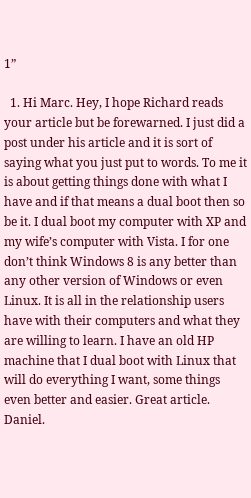1”

  1. Hi Marc. Hey, I hope Richard reads your article but be forewarned. I just did a post under his article and it is sort of saying what you just put to words. To me it is about getting things done with what I have and if that means a dual boot then so be it. I dual boot my computer with XP and my wife’s computer with Vista. I for one don’t think Windows 8 is any better than any other version of Windows or even Linux. It is all in the relationship users have with their computers and what they are willing to learn. I have an old HP machine that I dual boot with Linux that will do everything I want, some things even better and easier. Great article. Daniel.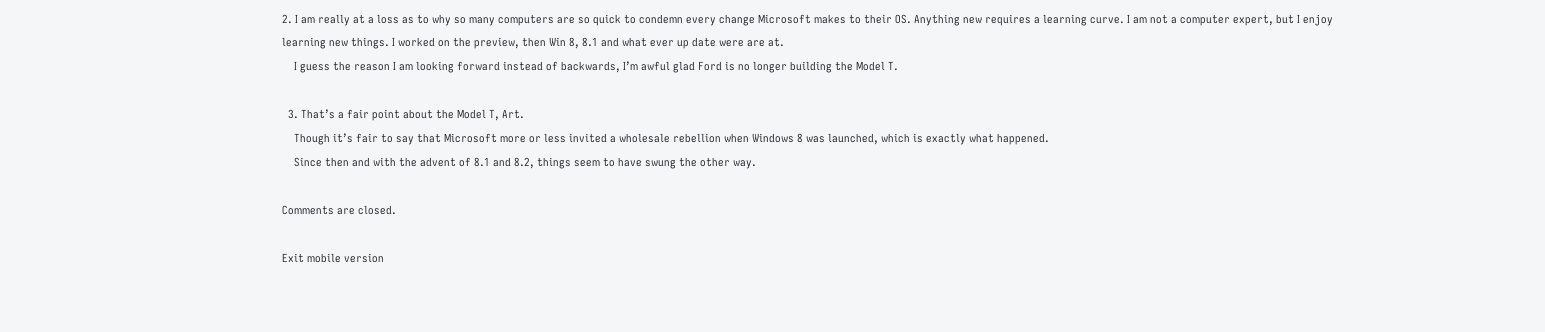2. I am really at a loss as to why so many computers are so quick to condemn every change Microsoft makes to their OS. Anything new requires a learning curve. I am not a computer expert, but I enjoy learning new things. I worked on the preview, then Win 8, 8.1 and what ever up date were are at.
    I guess the reason I am looking forward instead of backwards, I’m awful glad Ford is no longer building the Model T.

  3. That’s a fair point about the Model T, Art.
    Though it’s fair to say that Microsoft more or less invited a wholesale rebellion when Windows 8 was launched, which is exactly what happened.
    Since then and with the advent of 8.1 and 8.2, things seem to have swung the other way.

Comments are closed.

Exit mobile version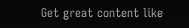Get great content like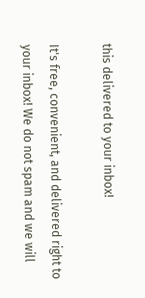this delivered to your inbox!

It's free, convenient, and delivered right to your inbox! We do not spam and we will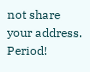not share your address. Period!